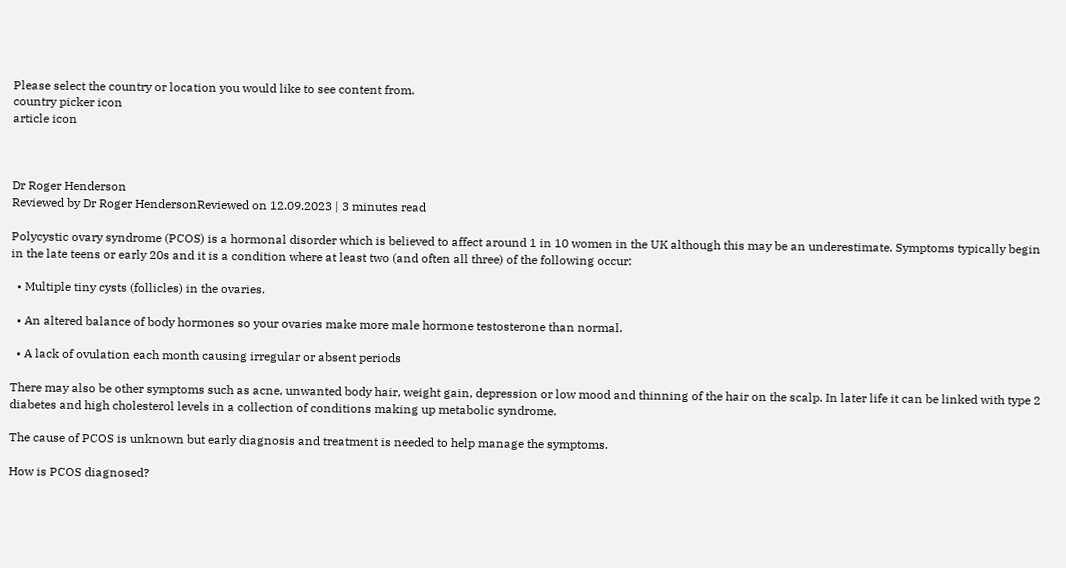Please select the country or location you would like to see content from.
country picker icon
article icon



Dr Roger Henderson
Reviewed by Dr Roger HendersonReviewed on 12.09.2023 | 3 minutes read

Polycystic ovary syndrome (PCOS) is a hormonal disorder which is believed to affect around 1 in 10 women in the UK although this may be an underestimate. Symptoms typically begin in the late teens or early 20s and it is a condition where at least two (and often all three) of the following occur:

  • Multiple tiny cysts (follicles) in the ovaries.

  • An altered balance of body hormones so your ovaries make more male hormone testosterone than normal.

  • A lack of ovulation each month causing irregular or absent periods

There may also be other symptoms such as acne, unwanted body hair, weight gain, depression or low mood and thinning of the hair on the scalp. In later life it can be linked with type 2 diabetes and high cholesterol levels in a collection of conditions making up metabolic syndrome.

The cause of PCOS is unknown but early diagnosis and treatment is needed to help manage the symptoms.

How is PCOS diagnosed?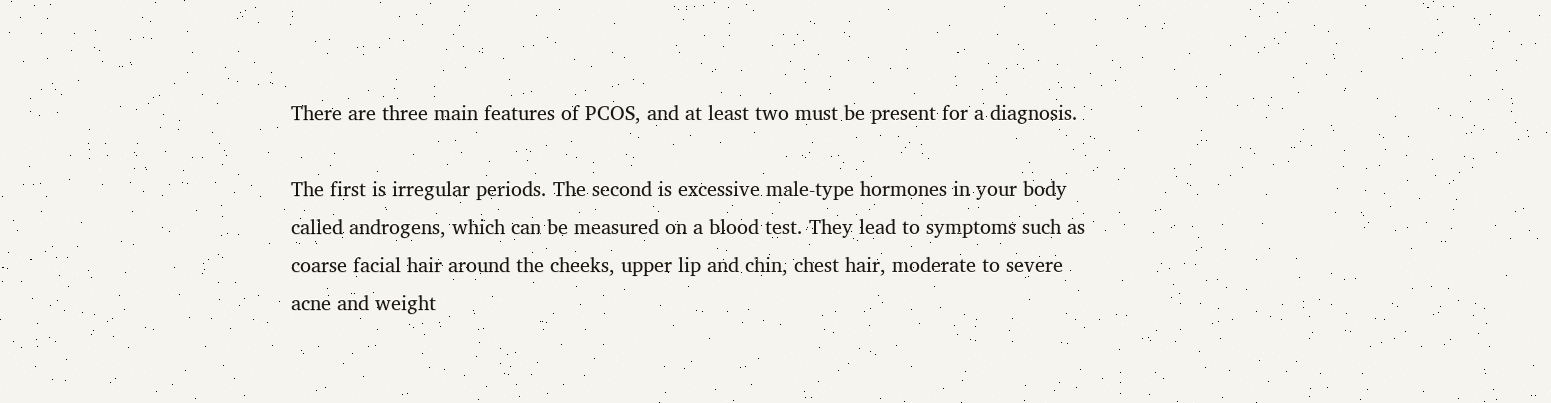There are three main features of PCOS, and at least two must be present for a diagnosis.

The first is irregular periods. The second is excessive male-type hormones in your body called androgens, which can be measured on a blood test. They lead to symptoms such as coarse facial hair around the cheeks, upper lip and chin, chest hair, moderate to severe acne and weight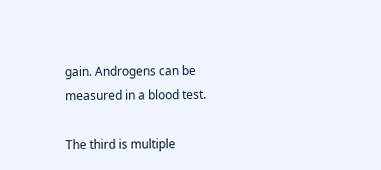gain. Androgens can be measured in a blood test.

The third is multiple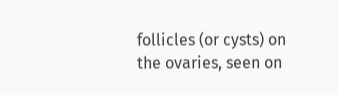follicles (or cysts) on the ovaries, seen on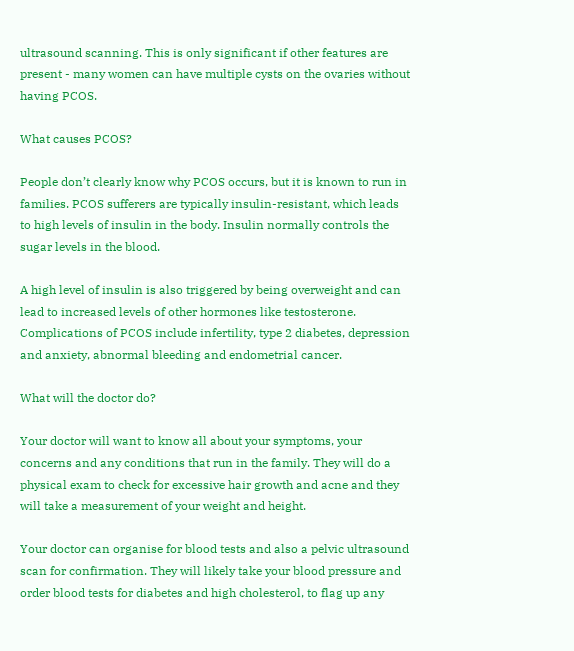ultrasound scanning. This is only significant if other features are present - many women can have multiple cysts on the ovaries without having PCOS.

What causes PCOS?

People don’t clearly know why PCOS occurs, but it is known to run in families. PCOS sufferers are typically insulin-resistant, which leads to high levels of insulin in the body. Insulin normally controls the sugar levels in the blood.

A high level of insulin is also triggered by being overweight and can lead to increased levels of other hormones like testosterone. Complications of PCOS include infertility, type 2 diabetes, depression and anxiety, abnormal bleeding and endometrial cancer.

What will the doctor do?

Your doctor will want to know all about your symptoms, your concerns and any conditions that run in the family. They will do a physical exam to check for excessive hair growth and acne and they will take a measurement of your weight and height.

Your doctor can organise for blood tests and also a pelvic ultrasound scan for confirmation. They will likely take your blood pressure and order blood tests for diabetes and high cholesterol, to flag up any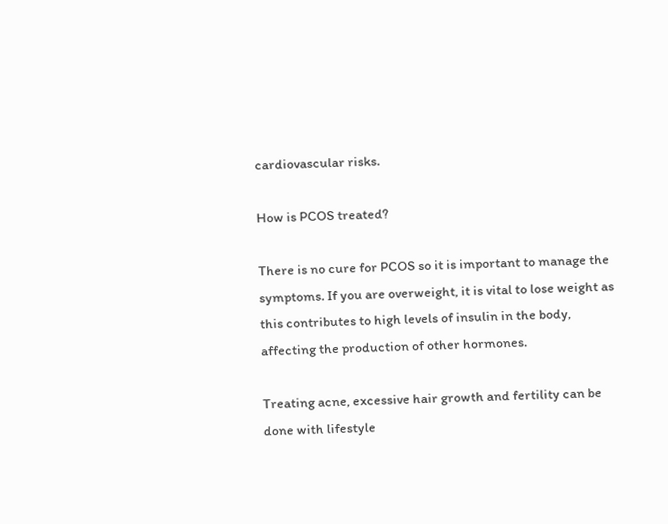cardiovascular risks.

How is PCOS treated?

There is no cure for PCOS so it is important to manage the symptoms. If you are overweight, it is vital to lose weight as this contributes to high levels of insulin in the body, affecting the production of other hormones.

Treating acne, excessive hair growth and fertility can be done with lifestyle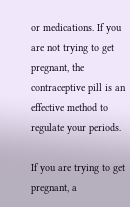or medications. If you are not trying to get pregnant, the contraceptive pill is an effective method to regulate your periods.

If you are trying to get pregnant, a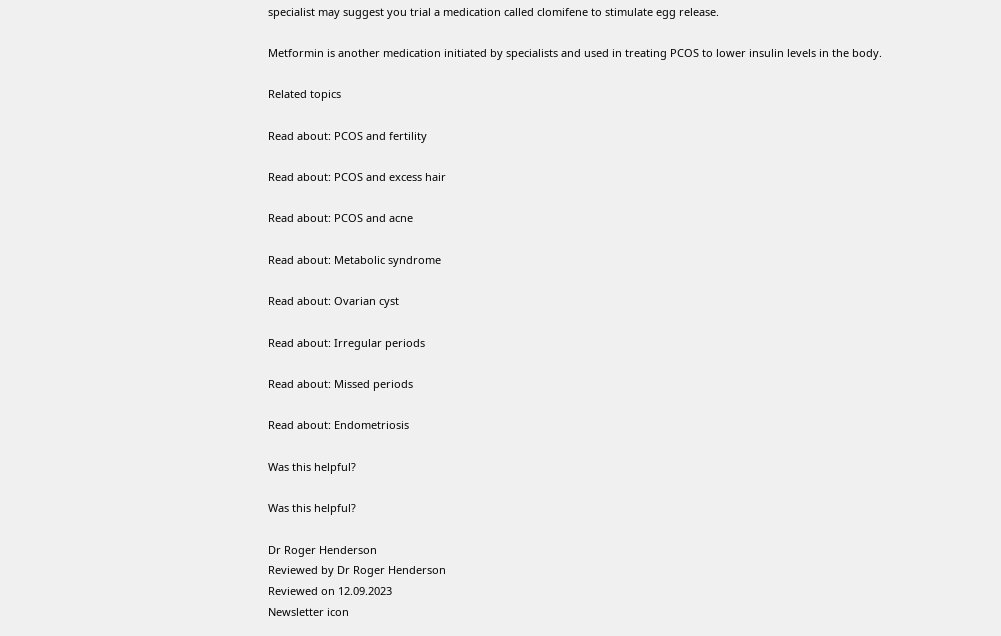specialist may suggest you trial a medication called clomifene to stimulate egg release.

Metformin is another medication initiated by specialists and used in treating PCOS to lower insulin levels in the body.

Related topics

Read about: PCOS and fertility

Read about: PCOS and excess hair

Read about: PCOS and acne

Read about: Metabolic syndrome

Read about: Ovarian cyst

Read about: Irregular periods

Read about: Missed periods

Read about: Endometriosis

Was this helpful?

Was this helpful?

Dr Roger Henderson
Reviewed by Dr Roger Henderson
Reviewed on 12.09.2023
Newsletter icon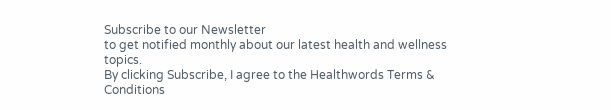Subscribe to our Newsletter
to get notified monthly about our latest health and wellness topics.
By clicking Subscribe, I agree to the Healthwords Terms & Conditions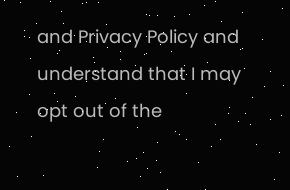and Privacy Policy and understand that I may opt out of the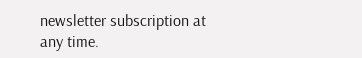newsletter subscription at any time.